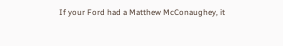If your Ford had a Matthew McConaughey, it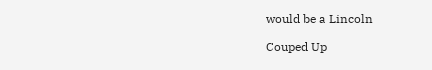would be a Lincoln

Couped Up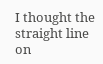I thought the straight line on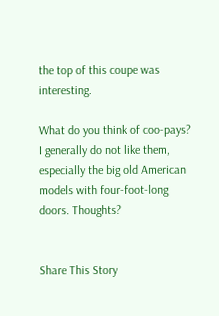the top of this coupe was interesting.

What do you think of coo-pays? I generally do not like them, especially the big old American models with four-foot-long doors. Thoughts?


Share This Story